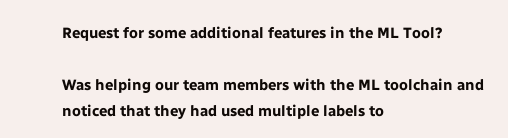Request for some additional features in the ML Tool?

Was helping our team members with the ML toolchain and noticed that they had used multiple labels to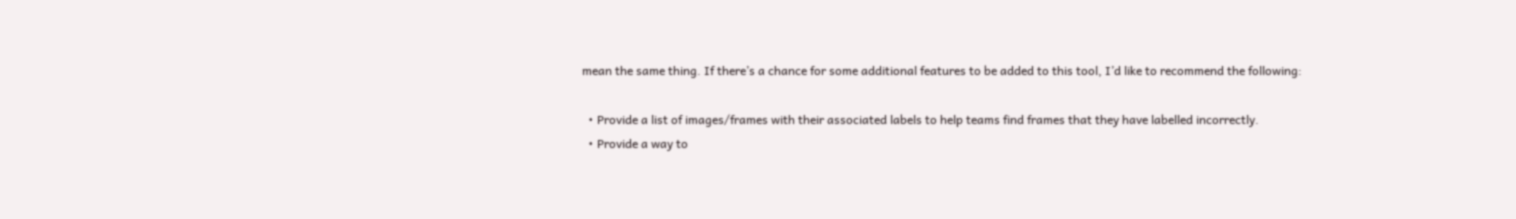mean the same thing. If there’s a chance for some additional features to be added to this tool, I’d like to recommend the following:

  • Provide a list of images/frames with their associated labels to help teams find frames that they have labelled incorrectly.
  • Provide a way to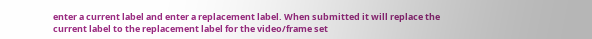enter a current label and enter a replacement label. When submitted it will replace the current label to the replacement label for the video/frame set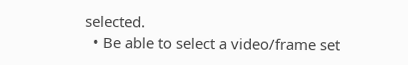selected.
  • Be able to select a video/frame set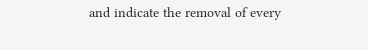and indicate the removal of every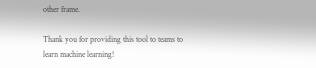other frame.

Thank you for providing this tool to teams to learn machine learning!